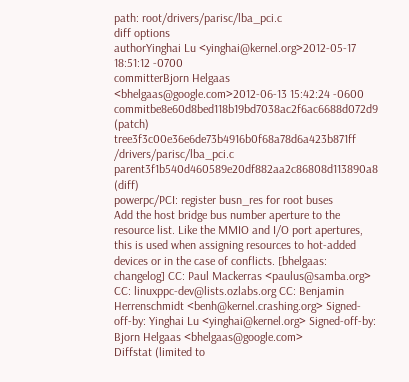path: root/drivers/parisc/lba_pci.c
diff options
authorYinghai Lu <yinghai@kernel.org>2012-05-17 18:51:12 -0700
committerBjorn Helgaas <bhelgaas@google.com>2012-06-13 15:42:24 -0600
commitbe8e60d8bed118b19bd7038ac2f6ac6688d072d9 (patch)
tree3f3c00e36e6de73b4916b0f68a78d6a423b871ff /drivers/parisc/lba_pci.c
parent3f1b540d460589e20df882aa2c86808d113890a8 (diff)
powerpc/PCI: register busn_res for root buses
Add the host bridge bus number aperture to the resource list. Like the MMIO and I/O port apertures, this is used when assigning resources to hot-added devices or in the case of conflicts. [bhelgaas: changelog] CC: Paul Mackerras <paulus@samba.org> CC: linuxppc-dev@lists.ozlabs.org CC: Benjamin Herrenschmidt <benh@kernel.crashing.org> Signed-off-by: Yinghai Lu <yinghai@kernel.org> Signed-off-by: Bjorn Helgaas <bhelgaas@google.com>
Diffstat (limited to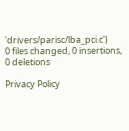'drivers/parisc/lba_pci.c')
0 files changed, 0 insertions, 0 deletions

Privacy Policy